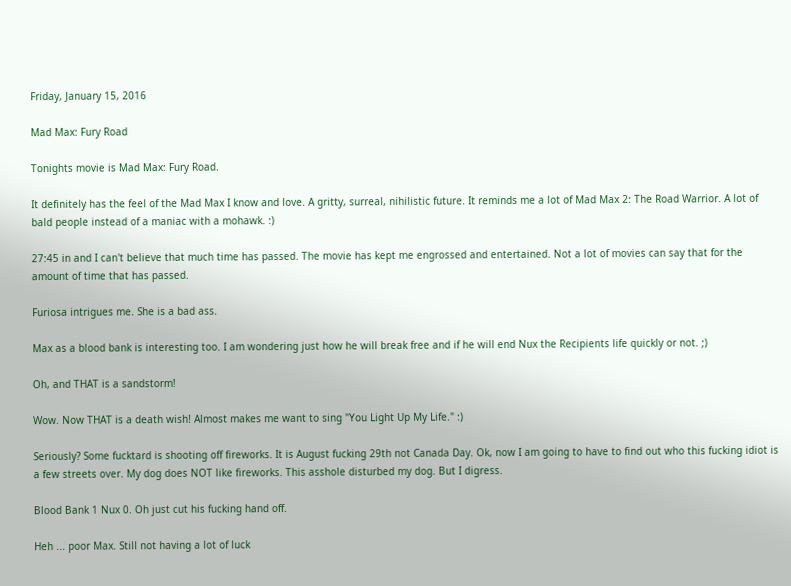Friday, January 15, 2016

Mad Max: Fury Road

Tonights movie is Mad Max: Fury Road.

It definitely has the feel of the Mad Max I know and love. A gritty, surreal, nihilistic future. It reminds me a lot of Mad Max 2: The Road Warrior. A lot of bald people instead of a maniac with a mohawk. :)

27:45 in and I can't believe that much time has passed. The movie has kept me engrossed and entertained. Not a lot of movies can say that for the amount of time that has passed.

Furiosa intrigues me. She is a bad ass.

Max as a blood bank is interesting too. I am wondering just how he will break free and if he will end Nux the Recipients life quickly or not. ;)

Oh, and THAT is a sandstorm!

Wow. Now THAT is a death wish! Almost makes me want to sing "You Light Up My Life." :)

Seriously? Some fucktard is shooting off fireworks. It is August fucking 29th not Canada Day. Ok, now I am going to have to find out who this fucking idiot is a few streets over. My dog does NOT like fireworks. This asshole disturbed my dog. But I digress.

Blood Bank 1 Nux 0. Oh just cut his fucking hand off.

Heh ... poor Max. Still not having a lot of luck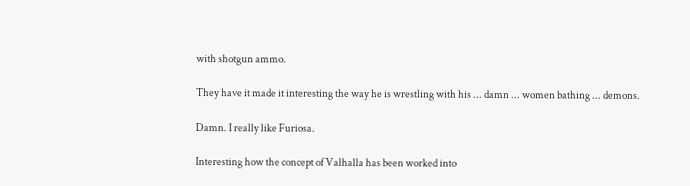with shotgun ammo.

They have it made it interesting the way he is wrestling with his ... damn ... women bathing ... demons.

Damn. I really like Furiosa.

Interesting how the concept of Valhalla has been worked into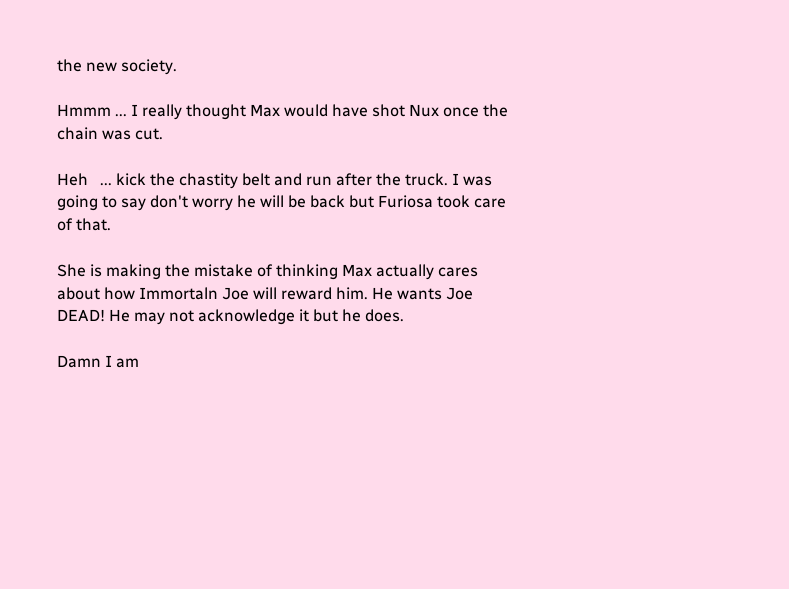the new society.

Hmmm ... I really thought Max would have shot Nux once the chain was cut.

Heh   ... kick the chastity belt and run after the truck. I was going to say don't worry he will be back but Furiosa took care of that.

She is making the mistake of thinking Max actually cares about how Immortaln Joe will reward him. He wants Joe DEAD! He may not acknowledge it but he does.

Damn I am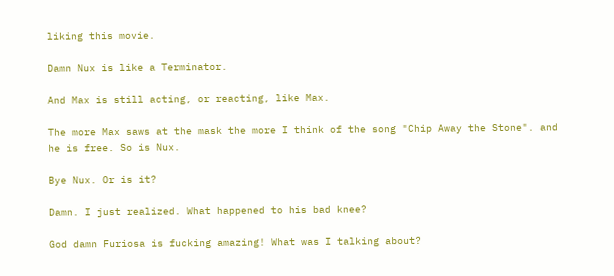liking this movie.

Damn Nux is like a Terminator.

And Max is still acting, or reacting, like Max.

The more Max saws at the mask the more I think of the song "Chip Away the Stone". and he is free. So is Nux.

Bye Nux. Or is it?

Damn. I just realized. What happened to his bad knee?

God damn Furiosa is fucking amazing! What was I talking about?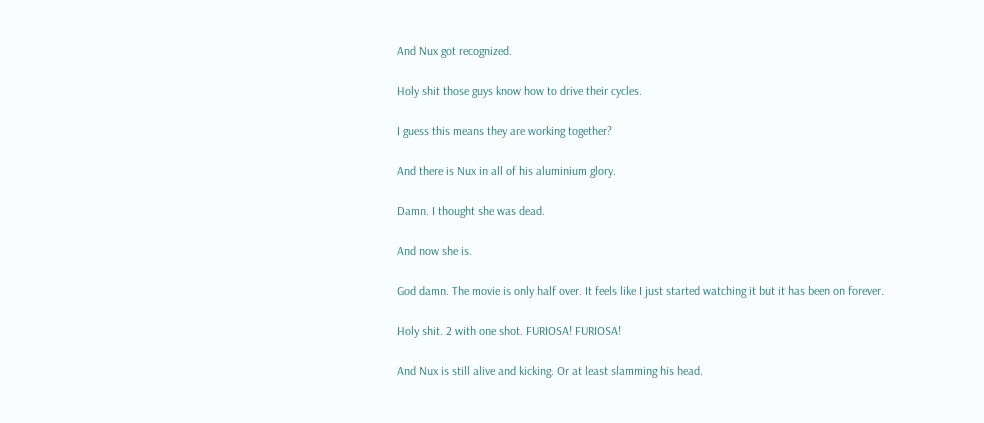And Nux got recognized.

Holy shit those guys know how to drive their cycles.

I guess this means they are working together?

And there is Nux in all of his aluminium glory.

Damn. I thought she was dead.

And now she is.

God damn. The movie is only half over. It feels like I just started watching it but it has been on forever.

Holy shit. 2 with one shot. FURIOSA! FURIOSA!

And Nux is still alive and kicking. Or at least slamming his head.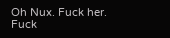Oh Nux. Fuck her. Fuck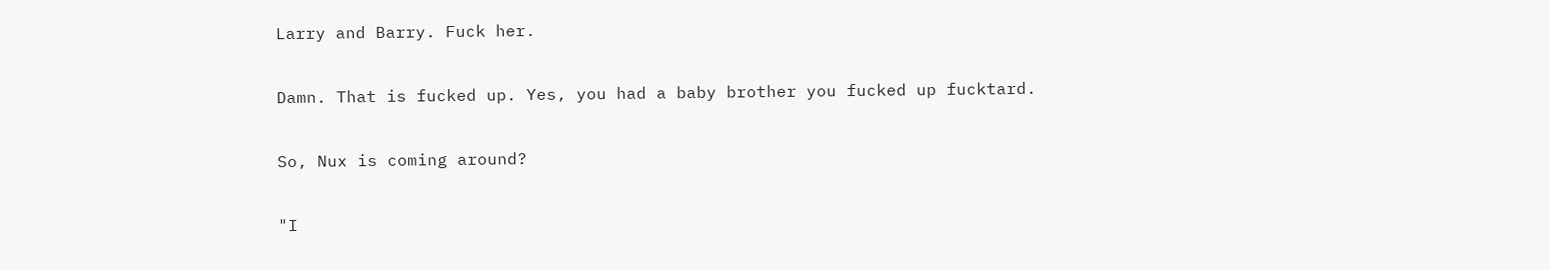Larry and Barry. Fuck her.

Damn. That is fucked up. Yes, you had a baby brother you fucked up fucktard.

So, Nux is coming around?

"I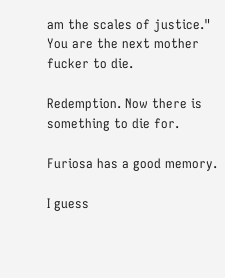am the scales of justice." You are the next mother fucker to die.

Redemption. Now there is something to die for.

Furiosa has a good memory.

I guess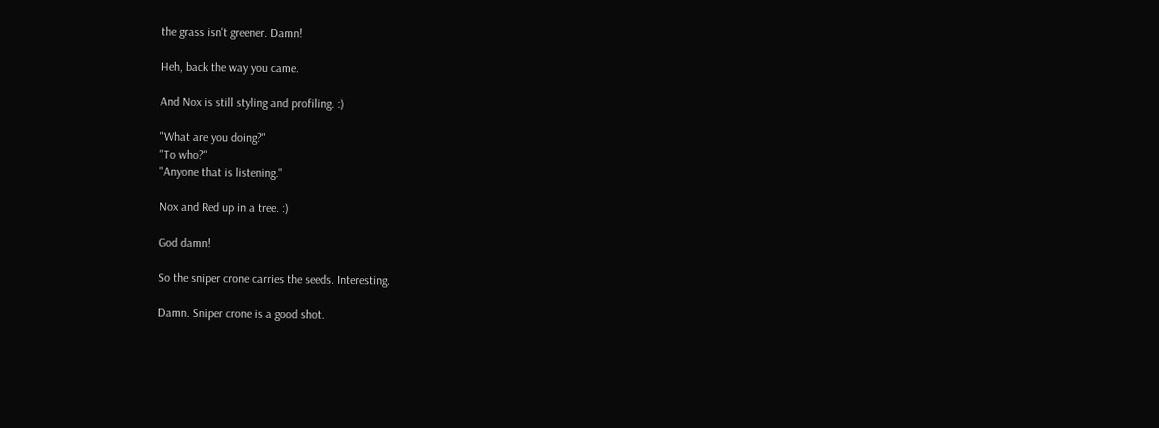the grass isn't greener. Damn!

Heh, back the way you came.

And Nox is still styling and profiling. :)

"What are you doing?"
"To who?"
"Anyone that is listening."

Nox and Red up in a tree. :)

God damn!

So the sniper crone carries the seeds. Interesting.

Damn. Sniper crone is a good shot.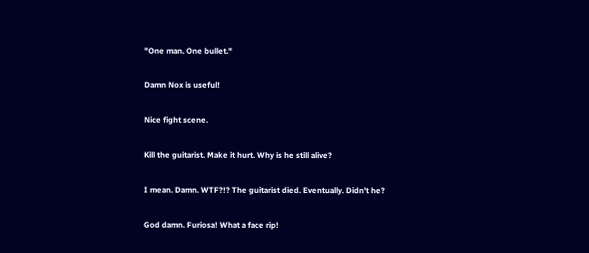"One man. One bullet."

Damn Nox is useful!

Nice fight scene.

Kill the guitarist. Make it hurt. Why is he still alive?

I mean. Damn. WTF?!? The guitarist died. Eventually. Didn't he?

God damn. Furiosa! What a face rip!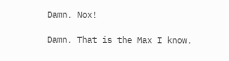Damn. Nox!

Damn. That is the Max I know.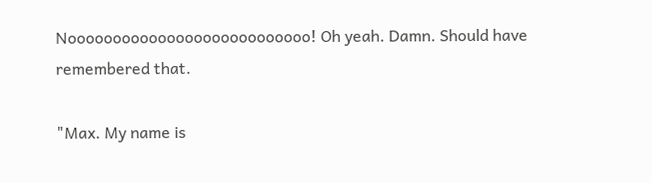Nooooooooooooooooooooooooooo! Oh yeah. Damn. Should have remembered that.

"Max. My name is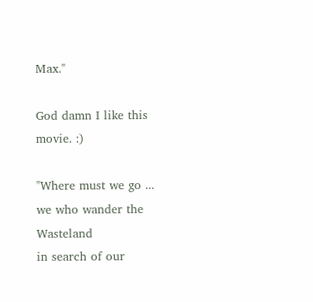Max."

God damn I like this movie. :)

"Where must we go ...
we who wander the Wasteland
in search of our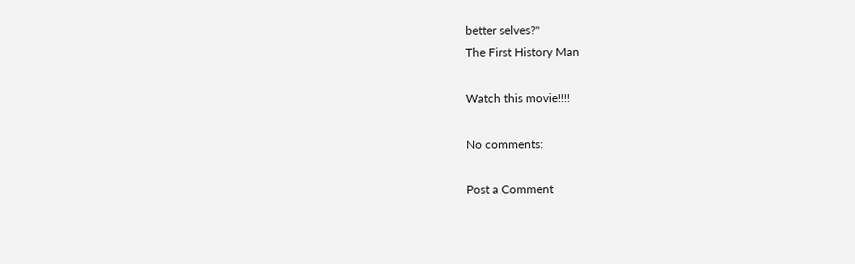better selves?"
The First History Man

Watch this movie!!!!

No comments:

Post a Comment